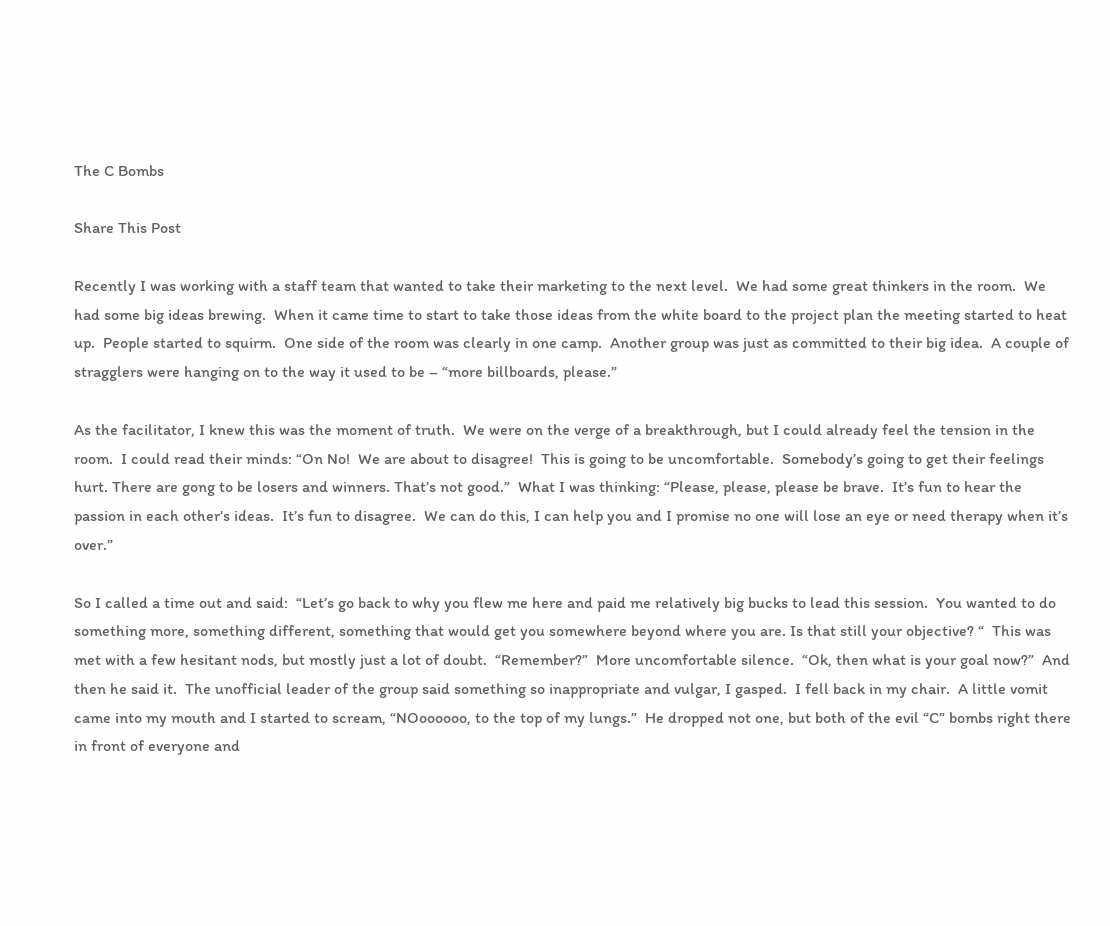The C Bombs

Share This Post

Recently I was working with a staff team that wanted to take their marketing to the next level.  We had some great thinkers in the room.  We had some big ideas brewing.  When it came time to start to take those ideas from the white board to the project plan the meeting started to heat up.  People started to squirm.  One side of the room was clearly in one camp.  Another group was just as committed to their big idea.  A couple of stragglers were hanging on to the way it used to be – “more billboards, please.”

As the facilitator, I knew this was the moment of truth.  We were on the verge of a breakthrough, but I could already feel the tension in the room.  I could read their minds: “On No!  We are about to disagree!  This is going to be uncomfortable.  Somebody’s going to get their feelings hurt. There are gong to be losers and winners. That’s not good.”  What I was thinking: “Please, please, please be brave.  It’s fun to hear the passion in each other’s ideas.  It’s fun to disagree.  We can do this, I can help you and I promise no one will lose an eye or need therapy when it’s over.”

So I called a time out and said:  “Let’s go back to why you flew me here and paid me relatively big bucks to lead this session.  You wanted to do something more, something different, something that would get you somewhere beyond where you are. Is that still your objective? “  This was met with a few hesitant nods, but mostly just a lot of doubt.  “Remember?”  More uncomfortable silence.  “Ok, then what is your goal now?”  And then he said it.  The unofficial leader of the group said something so inappropriate and vulgar, I gasped.  I fell back in my chair.  A little vomit came into my mouth and I started to scream, “NOoooooo, to the top of my lungs.”  He dropped not one, but both of the evil “C” bombs right there in front of everyone and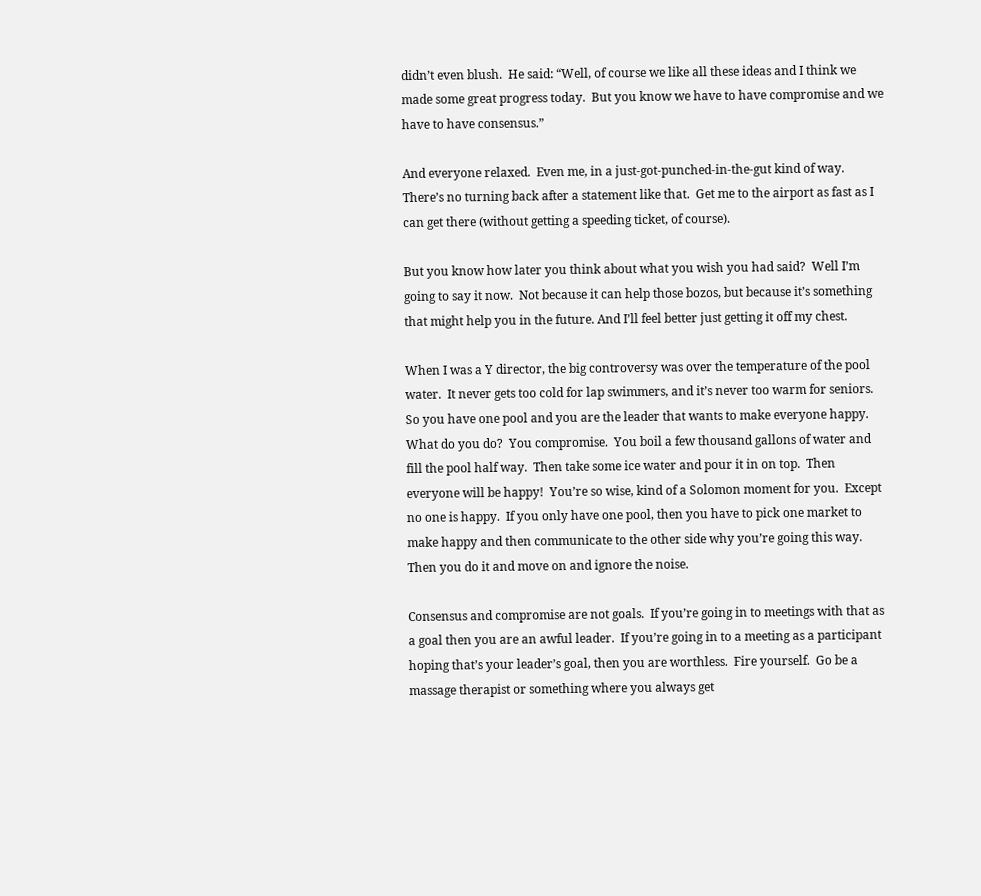didn’t even blush.  He said: “Well, of course we like all these ideas and I think we made some great progress today.  But you know we have to have compromise and we have to have consensus.”

And everyone relaxed.  Even me, in a just-got-punched-in-the-gut kind of way. There’s no turning back after a statement like that.  Get me to the airport as fast as I can get there (without getting a speeding ticket, of course).

But you know how later you think about what you wish you had said?  Well I’m going to say it now.  Not because it can help those bozos, but because it’s something that might help you in the future. And I’ll feel better just getting it off my chest.

When I was a Y director, the big controversy was over the temperature of the pool water.  It never gets too cold for lap swimmers, and it’s never too warm for seniors.  So you have one pool and you are the leader that wants to make everyone happy.  What do you do?  You compromise.  You boil a few thousand gallons of water and fill the pool half way.  Then take some ice water and pour it in on top.  Then everyone will be happy!  You’re so wise, kind of a Solomon moment for you.  Except no one is happy.  If you only have one pool, then you have to pick one market to make happy and then communicate to the other side why you’re going this way.  Then you do it and move on and ignore the noise.

Consensus and compromise are not goals.  If you’re going in to meetings with that as a goal then you are an awful leader.  If you’re going in to a meeting as a participant hoping that’s your leader’s goal, then you are worthless.  Fire yourself.  Go be a massage therapist or something where you always get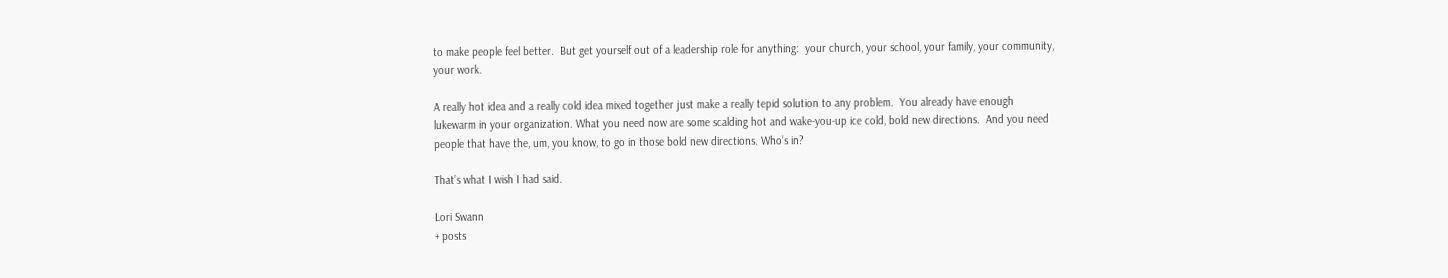to make people feel better.  But get yourself out of a leadership role for anything:  your church, your school, your family, your community,  your work.

A really hot idea and a really cold idea mixed together just make a really tepid solution to any problem.  You already have enough lukewarm in your organization. What you need now are some scalding hot and wake-you-up ice cold, bold new directions.  And you need people that have the, um, you know, to go in those bold new directions. Who’s in?

That’s what I wish I had said.

Lori Swann
+ posts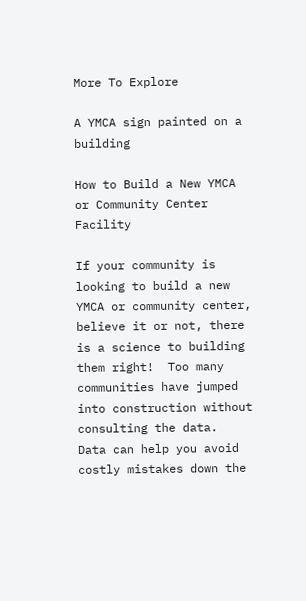More To Explore

A YMCA sign painted on a building

How to Build a New YMCA or Community Center Facility

If your community is looking to build a new YMCA or community center, believe it or not, there is a science to building them right!  Too many communities have jumped into construction without consulting the data.  Data can help you avoid costly mistakes down the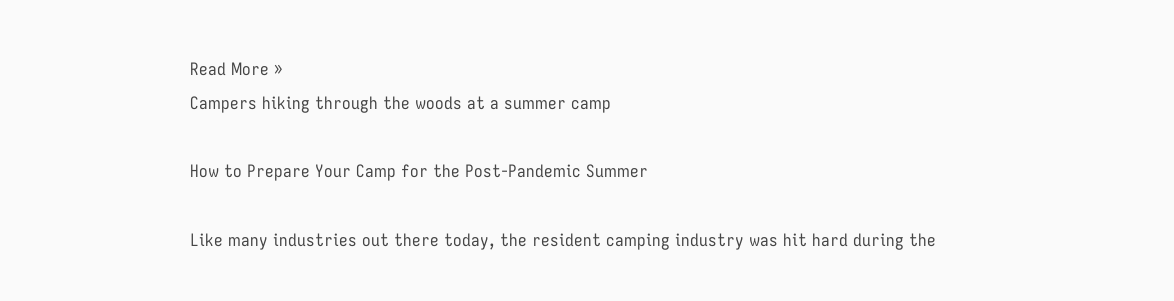Read More »
Campers hiking through the woods at a summer camp

How to Prepare Your Camp for the Post-Pandemic Summer

Like many industries out there today, the resident camping industry was hit hard during the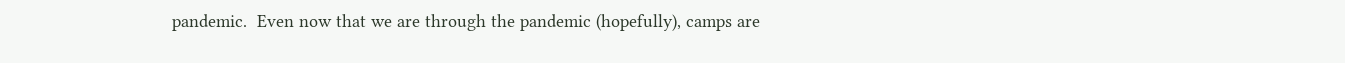pandemic.  Even now that we are through the pandemic (hopefully), camps are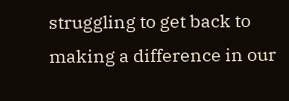struggling to get back to making a difference in our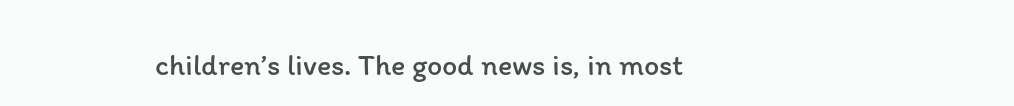children’s lives. The good news is, in most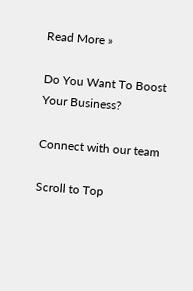Read More »

Do You Want To Boost Your Business?

Connect with our team

Scroll to Top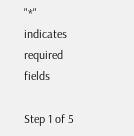"*" indicates required fields

Step 1 of 5